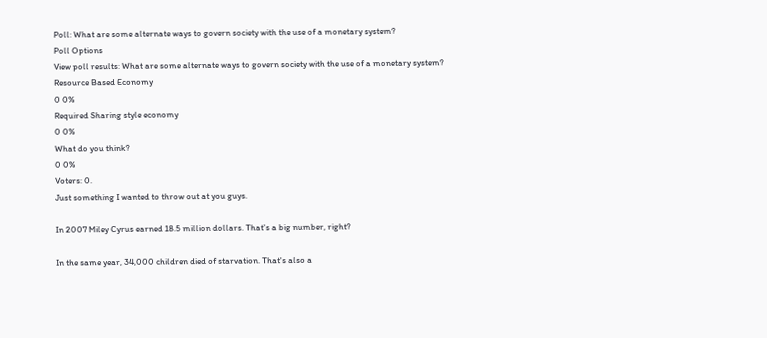Poll: What are some alternate ways to govern society with the use of a monetary system?
Poll Options
View poll results: What are some alternate ways to govern society with the use of a monetary system?
Resource Based Economy
0 0%
Required Sharing style economy
0 0%
What do you think?
0 0%
Voters: 0.
Just something I wanted to throw out at you guys.

In 2007 Miley Cyrus earned 18.5 million dollars. That's a big number, right?

In the same year, 34,000 children died of starvation. That's also a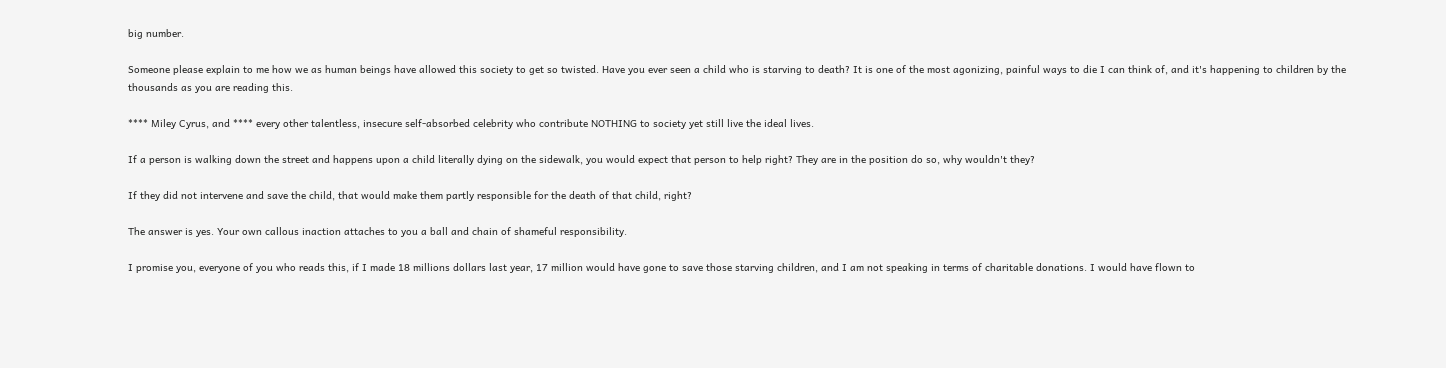big number.

Someone please explain to me how we as human beings have allowed this society to get so twisted. Have you ever seen a child who is starving to death? It is one of the most agonizing, painful ways to die I can think of, and it's happening to children by the thousands as you are reading this.

**** Miley Cyrus, and **** every other talentless, insecure self-absorbed celebrity who contribute NOTHING to society yet still live the ideal lives.

If a person is walking down the street and happens upon a child literally dying on the sidewalk, you would expect that person to help right? They are in the position do so, why wouldn't they?

If they did not intervene and save the child, that would make them partly responsible for the death of that child, right?

The answer is yes. Your own callous inaction attaches to you a ball and chain of shameful responsibility.

I promise you, everyone of you who reads this, if I made 18 millions dollars last year, 17 million would have gone to save those starving children, and I am not speaking in terms of charitable donations. I would have flown to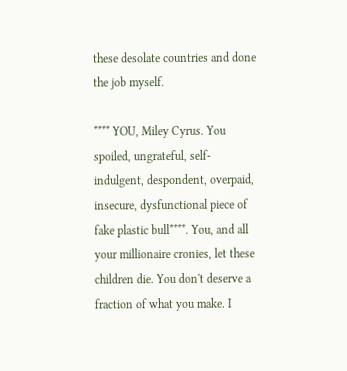these desolate countries and done the job myself.

**** YOU, Miley Cyrus. You spoiled, ungrateful, self-indulgent, despondent, overpaid, insecure, dysfunctional piece of fake plastic bull****. You, and all your millionaire cronies, let these children die. You don't deserve a fraction of what you make. I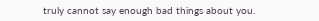truly cannot say enough bad things about you.